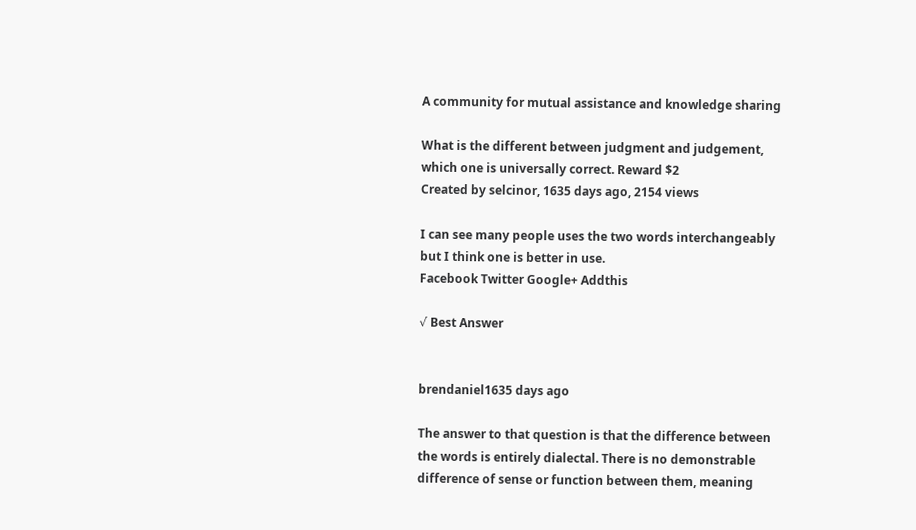A community for mutual assistance and knowledge sharing

What is the different between judgment and judgement, which one is universally correct. Reward $2
Created by selcinor, 1635 days ago, 2154 views

I can see many people uses the two words interchangeably but I think one is better in use.
Facebook Twitter Google+ Addthis

√ Best Answer


brendaniel1635 days ago

The answer to that question is that the difference between the words is entirely dialectal. There is no demonstrable difference of sense or function between them, meaning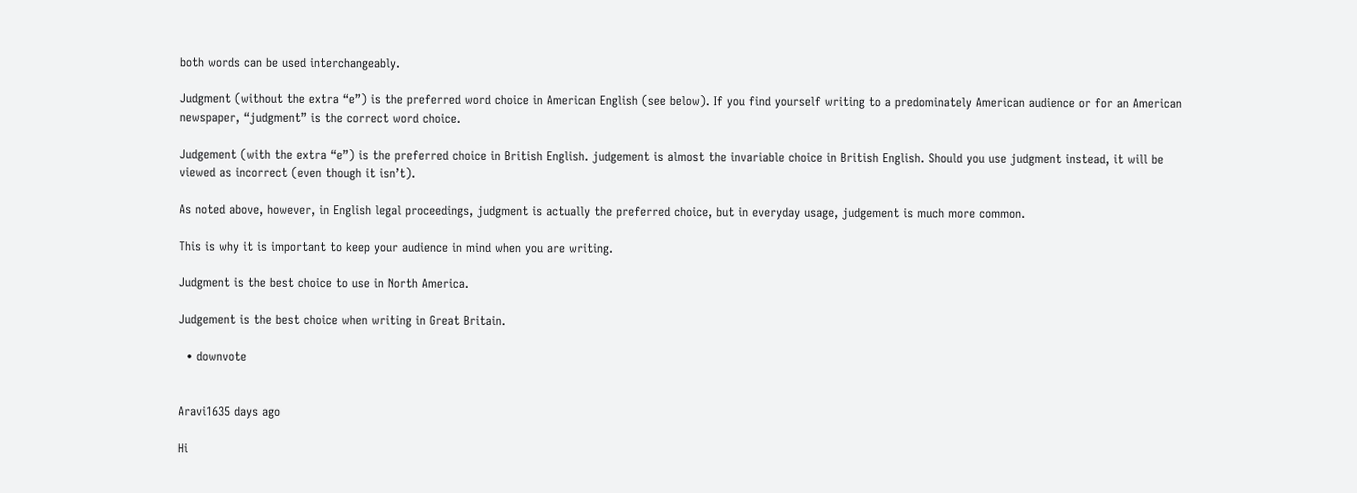both words can be used interchangeably.

Judgment (without the extra “e”) is the preferred word choice in American English (see below). If you find yourself writing to a predominately American audience or for an American newspaper, “judgment” is the correct word choice.

Judgement (with the extra “e”) is the preferred choice in British English. judgement is almost the invariable choice in British English. Should you use judgment instead, it will be viewed as incorrect (even though it isn’t).

As noted above, however, in English legal proceedings, judgment is actually the preferred choice, but in everyday usage, judgement is much more common.

This is why it is important to keep your audience in mind when you are writing.

Judgment is the best choice to use in North America.

Judgement is the best choice when writing in Great Britain.

  • downvote


Aravi1635 days ago

Hi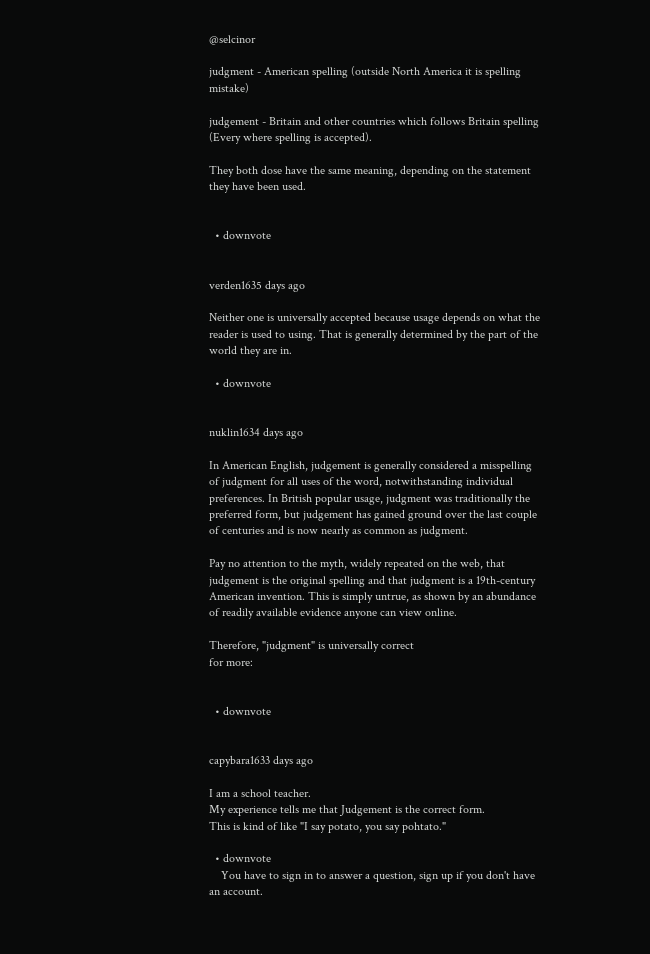@selcinor

judgment - American spelling (outside North America it is spelling mistake)

judgement - Britain and other countries which follows Britain spelling (Every where spelling is accepted).

They both dose have the same meaning, depending on the statement they have been used.


  • downvote


verden1635 days ago

Neither one is universally accepted because usage depends on what the reader is used to using. That is generally determined by the part of the world they are in.

  • downvote


nuklin1634 days ago

In American English, judgement is generally considered a misspelling of judgment for all uses of the word, notwithstanding individual preferences. In British popular usage, judgment was traditionally the preferred form, but judgement has gained ground over the last couple of centuries and is now nearly as common as judgment.

Pay no attention to the myth, widely repeated on the web, that judgement is the original spelling and that judgment is a 19th-century American invention. This is simply untrue, as shown by an abundance of readily available evidence anyone can view online.

Therefore, "judgment" is universally correct
for more:


  • downvote


capybara1633 days ago

I am a school teacher.
My experience tells me that Judgement is the correct form.
This is kind of like "I say potato, you say pohtato."

  • downvote
    You have to sign in to answer a question, sign up if you don't have an account.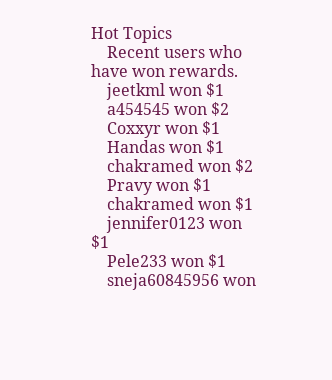Hot Topics
    Recent users who have won rewards.
    jeetkml won $1
    a454545 won $2
    Coxxyr won $1
    Handas won $1
    chakramed won $2
    Pravy won $1
    chakramed won $1
    jennifer0123 won $1
    Pele233 won $1
    sneja60845956 won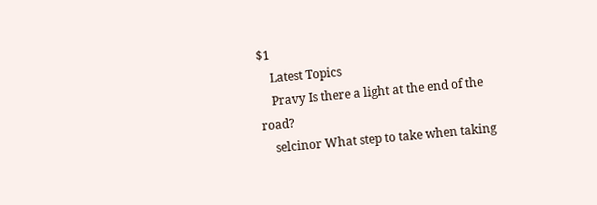$1
    Latest Topics
    Pravy Is there a light at the end of the road?
    selcinor What step to take when taking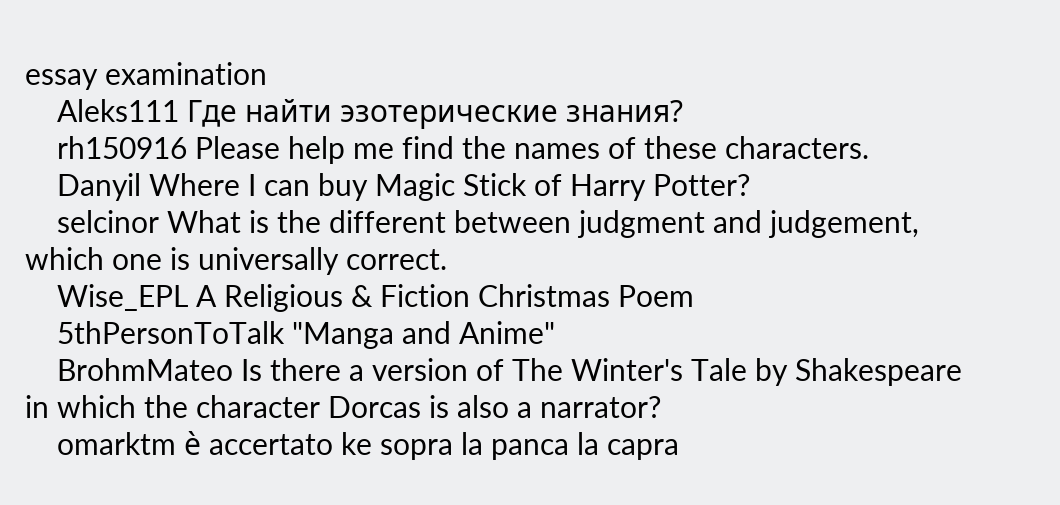essay examination
    Aleks111 Где найти эзотерические знания?
    rh150916 Please help me find the names of these characters.
    Danyil Where I can buy Magic Stick of Harry Potter?
    selcinor What is the different between judgment and judgement, which one is universally correct.
    Wise_EPL A Religious & Fiction Christmas Poem
    5thPersonToTalk "Manga and Anime"
    BrohmMateo Is there a version of The Winter's Tale by Shakespeare in which the character Dorcas is also a narrator?
    omarktm è accertato ke sopra la panca la capra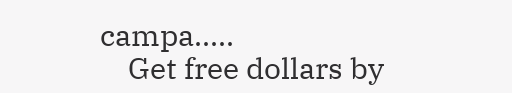campa.....
    Get free dollars by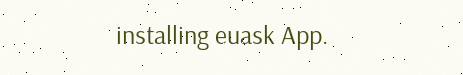installing euask App.